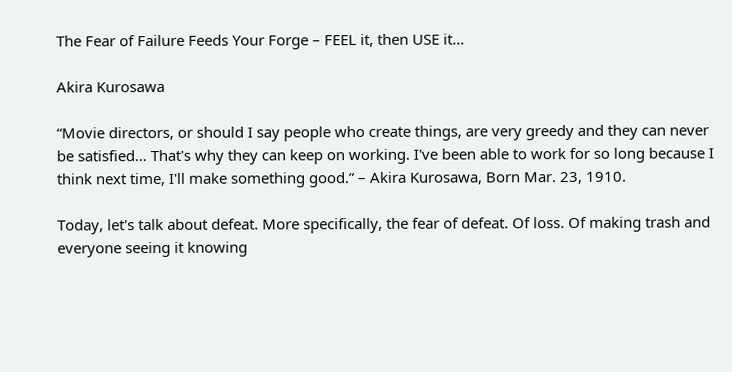The Fear of Failure Feeds Your Forge – FEEL it, then USE it…

Akira Kurosawa

“Movie directors, or should I say people who create things, are very greedy and they can never be satisfied… That's why they can keep on working. I've been able to work for so long because I think next time, I'll make something good.” – Akira Kurosawa, Born Mar. 23, 1910.

Today, let's talk about defeat. More specifically, the fear of defeat. Of loss. Of making trash and everyone seeing it knowing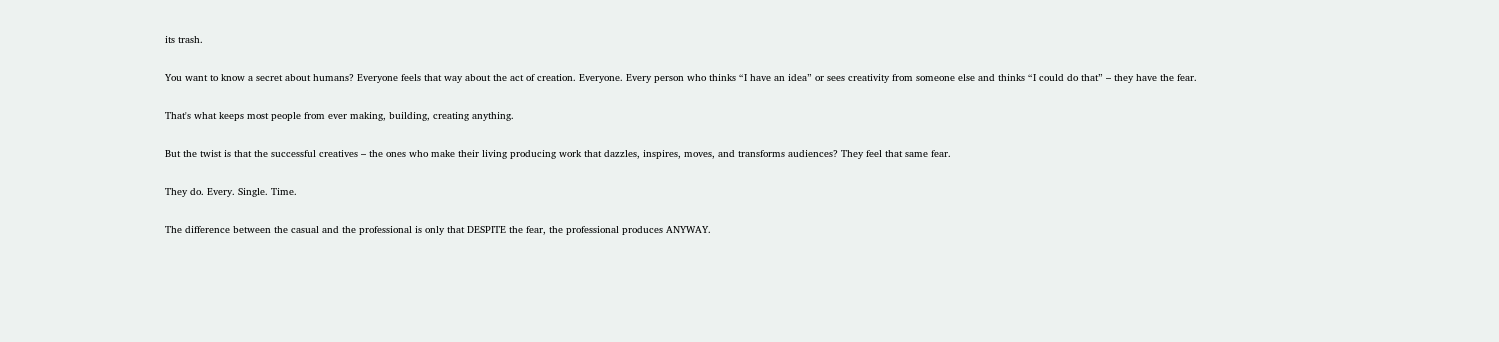its trash.

You want to know a secret about humans? Everyone feels that way about the act of creation. Everyone. Every person who thinks “I have an idea” or sees creativity from someone else and thinks “I could do that” – they have the fear.

That's what keeps most people from ever making, building, creating anything.

But the twist is that the successful creatives – the ones who make their living producing work that dazzles, inspires, moves, and transforms audiences? They feel that same fear.

They do. Every. Single. Time.

The difference between the casual and the professional is only that DESPITE the fear, the professional produces ANYWAY.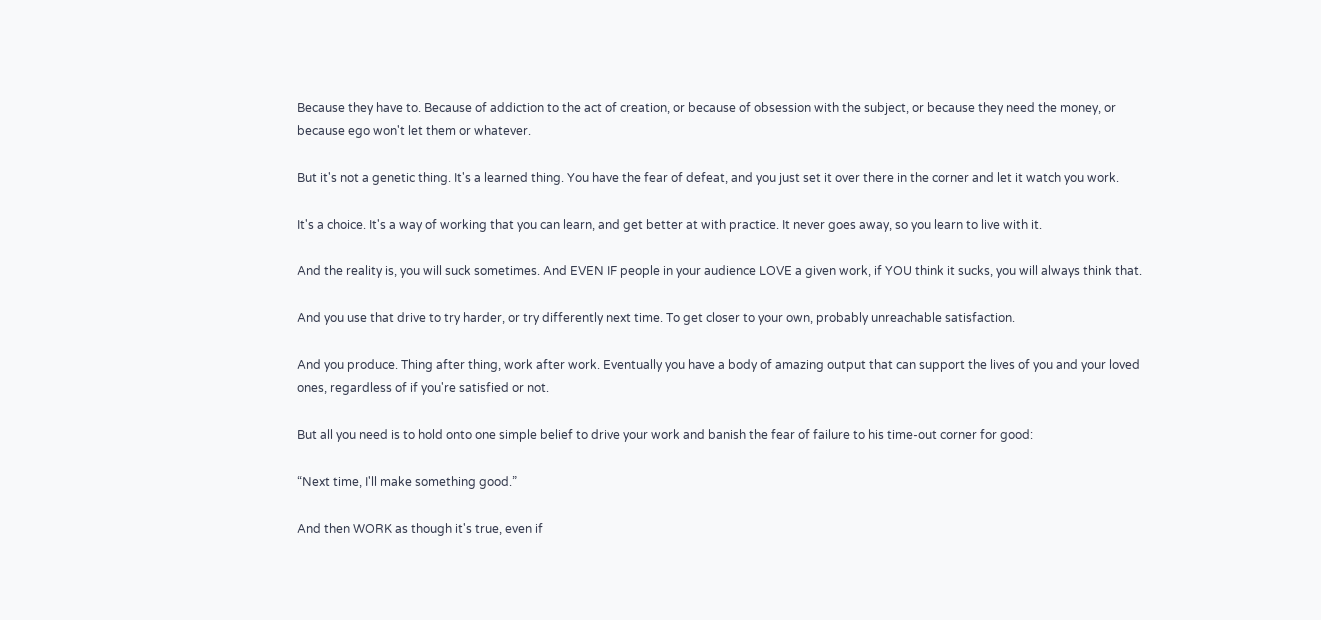Because they have to. Because of addiction to the act of creation, or because of obsession with the subject, or because they need the money, or because ego won't let them or whatever.

But it's not a genetic thing. It's a learned thing. You have the fear of defeat, and you just set it over there in the corner and let it watch you work.

It's a choice. It's a way of working that you can learn, and get better at with practice. It never goes away, so you learn to live with it.

And the reality is, you will suck sometimes. And EVEN IF people in your audience LOVE a given work, if YOU think it sucks, you will always think that.

And you use that drive to try harder, or try differently next time. To get closer to your own, probably unreachable satisfaction.

And you produce. Thing after thing, work after work. Eventually you have a body of amazing output that can support the lives of you and your loved ones, regardless of if you're satisfied or not.

But all you need is to hold onto one simple belief to drive your work and banish the fear of failure to his time-out corner for good:

“Next time, I'll make something good.”

And then WORK as though it's true, even if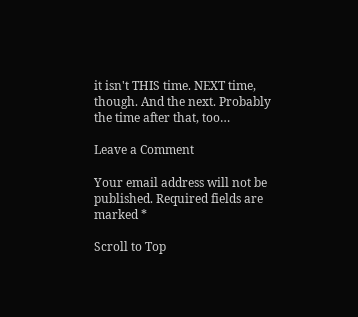it isn't THIS time. NEXT time, though. And the next. Probably the time after that, too…

Leave a Comment

Your email address will not be published. Required fields are marked *

Scroll to Top